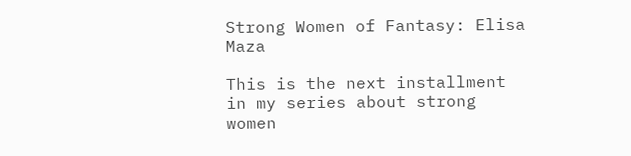Strong Women of Fantasy: Elisa Maza

This is the next installment in my series about strong women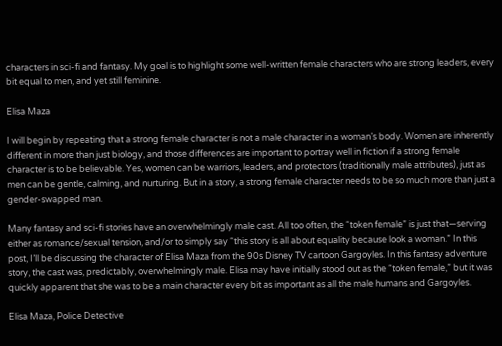characters in sci-fi and fantasy. My goal is to highlight some well-written female characters who are strong leaders, every bit equal to men, and yet still feminine.

Elisa Maza

I will begin by repeating that a strong female character is not a male character in a woman’s body. Women are inherently different in more than just biology, and those differences are important to portray well in fiction if a strong female character is to be believable. Yes, women can be warriors, leaders, and protectors (traditionally male attributes), just as men can be gentle, calming, and nurturing. But in a story, a strong female character needs to be so much more than just a gender-swapped man.

Many fantasy and sci-fi stories have an overwhelmingly male cast. All too often, the “token female” is just that—serving either as romance/sexual tension, and/or to simply say “this story is all about equality because look a woman.” In this post, I’ll be discussing the character of Elisa Maza from the 90s Disney TV cartoon Gargoyles. In this fantasy adventure story, the cast was, predictably, overwhelmingly male. Elisa may have initially stood out as the “token female,” but it was quickly apparent that she was to be a main character every bit as important as all the male humans and Gargoyles.

Elisa Maza, Police Detective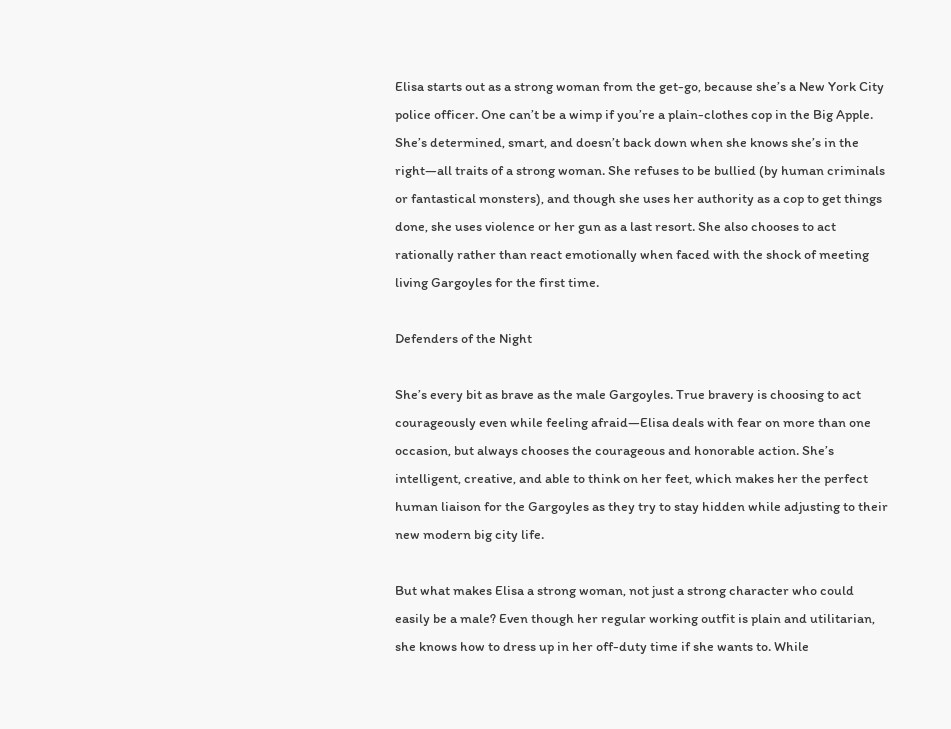Elisa starts out as a strong woman from the get-go, because she’s a New York City police officer. One can’t be a wimp if you’re a plain-clothes cop in the Big Apple. She’s determined, smart, and doesn’t back down when she knows she’s in the right—all traits of a strong woman. She refuses to be bullied (by human criminals or fantastical monsters), and though she uses her authority as a cop to get things done, she uses violence or her gun as a last resort. She also chooses to act rationally rather than react emotionally when faced with the shock of meeting living Gargoyles for the first time.

Defenders of the Night

She’s every bit as brave as the male Gargoyles. True bravery is choosing to act courageously even while feeling afraid—Elisa deals with fear on more than one occasion, but always chooses the courageous and honorable action. She’s intelligent, creative, and able to think on her feet, which makes her the perfect human liaison for the Gargoyles as they try to stay hidden while adjusting to their new modern big city life.

But what makes Elisa a strong woman, not just a strong character who could easily be a male? Even though her regular working outfit is plain and utilitarian, she knows how to dress up in her off-duty time if she wants to. While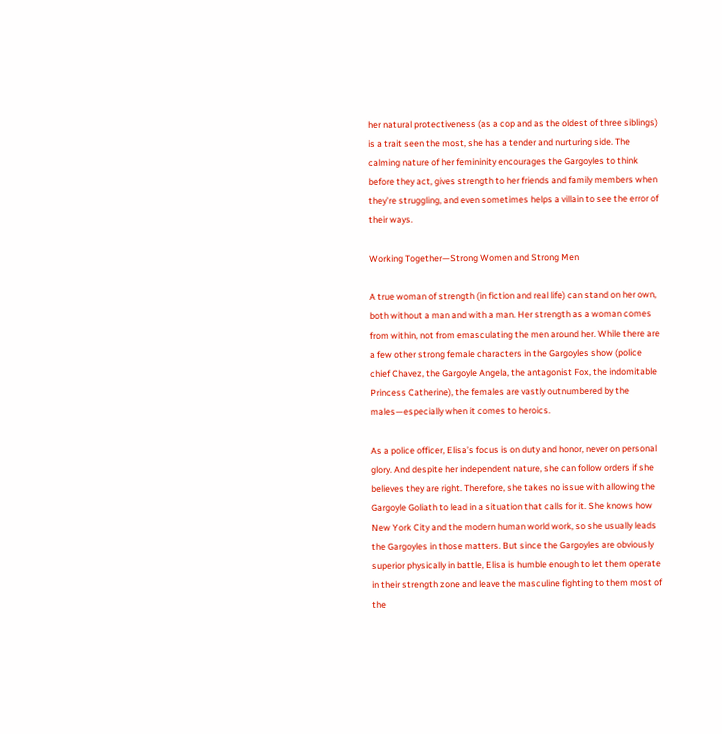her natural protectiveness (as a cop and as the oldest of three siblings) is a trait seen the most, she has a tender and nurturing side. The calming nature of her femininity encourages the Gargoyles to think before they act, gives strength to her friends and family members when they’re struggling, and even sometimes helps a villain to see the error of their ways.

Working Together—Strong Women and Strong Men

A true woman of strength (in fiction and real life) can stand on her own, both without a man and with a man. Her strength as a woman comes from within, not from emasculating the men around her. While there are a few other strong female characters in the Gargoyles show (police chief Chavez, the Gargoyle Angela, the antagonist Fox, the indomitable Princess Catherine), the females are vastly outnumbered by the males—especially when it comes to heroics.

As a police officer, Elisa’s focus is on duty and honor, never on personal glory. And despite her independent nature, she can follow orders if she believes they are right. Therefore, she takes no issue with allowing the Gargoyle Goliath to lead in a situation that calls for it. She knows how New York City and the modern human world work, so she usually leads the Gargoyles in those matters. But since the Gargoyles are obviously superior physically in battle, Elisa is humble enough to let them operate in their strength zone and leave the masculine fighting to them most of the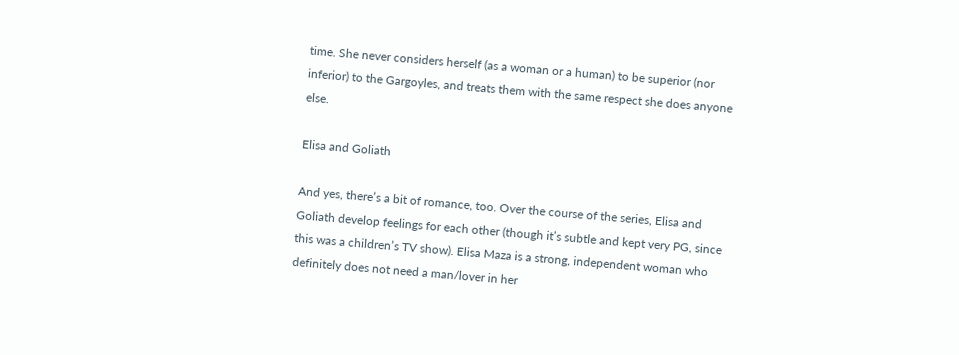time. She never considers herself (as a woman or a human) to be superior (nor inferior) to the Gargoyles, and treats them with the same respect she does anyone else.

Elisa and Goliath

And yes, there’s a bit of romance, too. Over the course of the series, Elisa and Goliath develop feelings for each other (though it’s subtle and kept very PG, since this was a children’s TV show). Elisa Maza is a strong, independent woman who definitely does not need a man/lover in her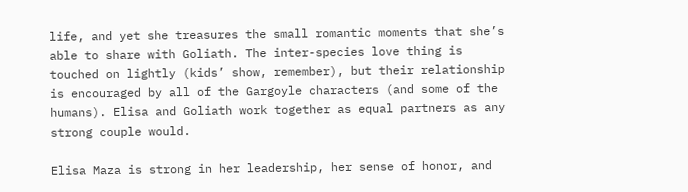life, and yet she treasures the small romantic moments that she’s able to share with Goliath. The inter-species love thing is touched on lightly (kids’ show, remember), but their relationship is encouraged by all of the Gargoyle characters (and some of the humans). Elisa and Goliath work together as equal partners as any strong couple would.

Elisa Maza is strong in her leadership, her sense of honor, and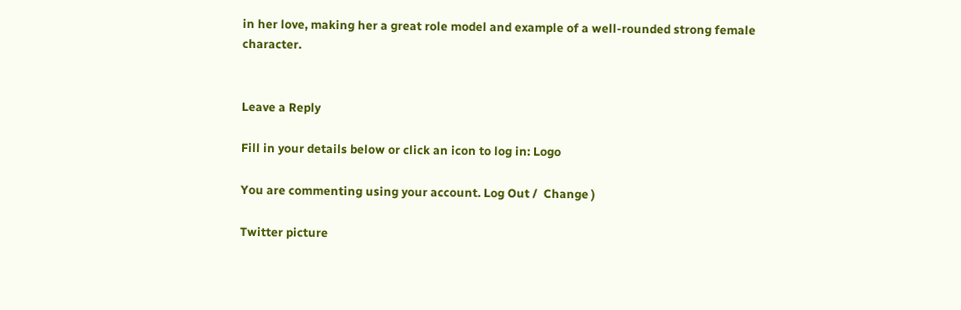in her love, making her a great role model and example of a well-rounded strong female character.


Leave a Reply

Fill in your details below or click an icon to log in: Logo

You are commenting using your account. Log Out /  Change )

Twitter picture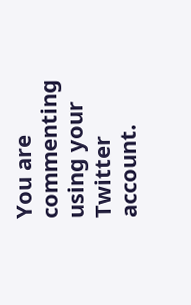You are commenting using your Twitter account.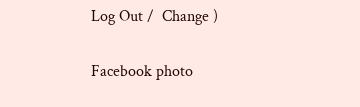Log Out /  Change )

Facebook photo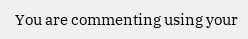You are commenting using your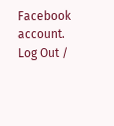Facebook account. Log Out /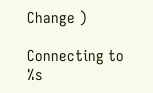Change )

Connecting to %s